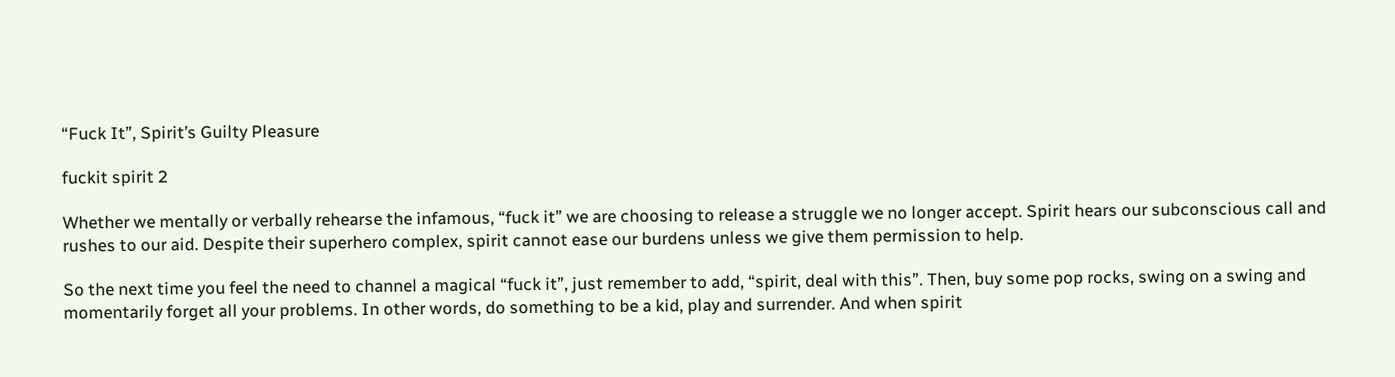“Fuck It”, Spirit’s Guilty Pleasure

fuckit spirit 2

Whether we mentally or verbally rehearse the infamous, “fuck it” we are choosing to release a struggle we no longer accept. Spirit hears our subconscious call and rushes to our aid. Despite their superhero complex, spirit cannot ease our burdens unless we give them permission to help.

So the next time you feel the need to channel a magical “fuck it”, just remember to add, “spirit, deal with this”. Then, buy some pop rocks, swing on a swing and momentarily forget all your problems. In other words, do something to be a kid, play and surrender. And when spirit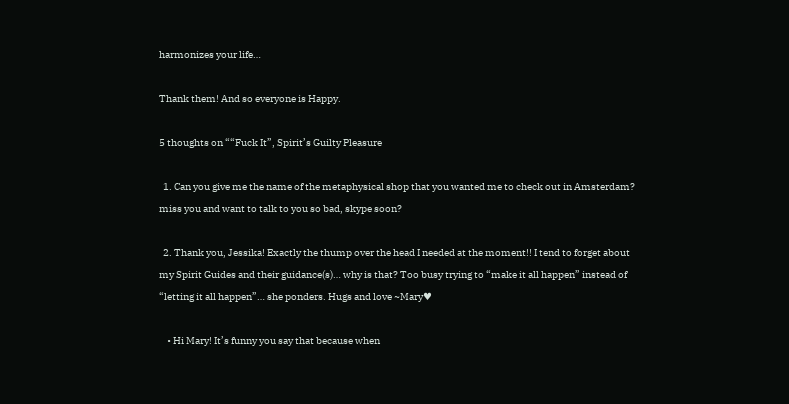harmonizes your life…

Thank them! And so everyone is Happy.

5 thoughts on ““Fuck It”, Spirit’s Guilty Pleasure

  1. Can you give me the name of the metaphysical shop that you wanted me to check out in Amsterdam? miss you and want to talk to you so bad, skype soon?

  2. Thank you, Jessika! Exactly the thump over the head I needed at the moment!! I tend to forget about my Spirit Guides and their guidance(s)… why is that? Too busy trying to “make it all happen” instead of “letting it all happen”… she ponders. Hugs and love ~Mary♥

    • Hi Mary! It’s funny you say that because when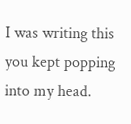I was writing this you kept popping into my head.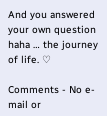And you answered your own question haha … the journey of life. ♡

Comments - No e-mail or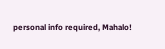personal info required, Mahalo!